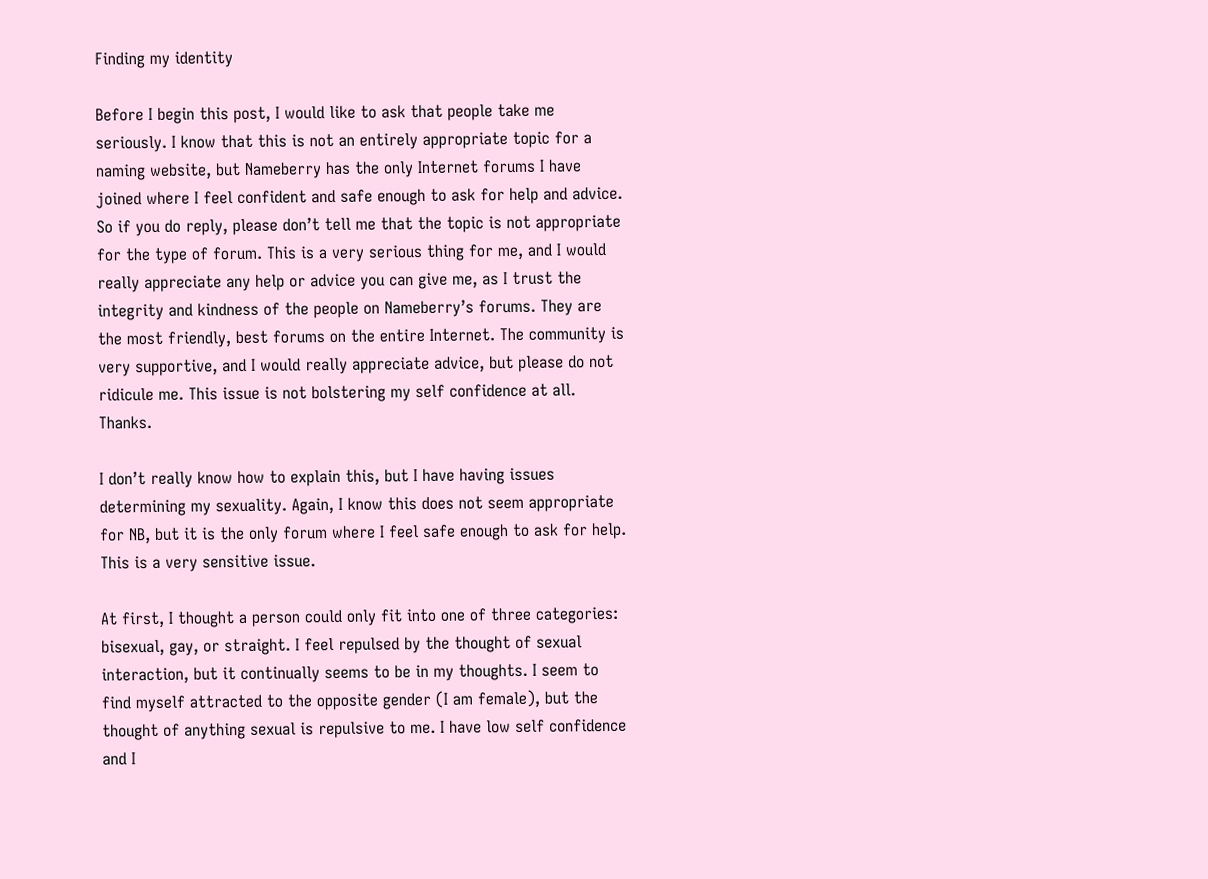Finding my identity

Before I begin this post, I would like to ask that people take me seriously. I know that this is not an entirely appropriate topic for a naming website, but Nameberry has the only Internet forums I have joined where I feel confident and safe enough to ask for help and advice. So if you do reply, please don’t tell me that the topic is not appropriate for the type of forum. This is a very serious thing for me, and I would really appreciate any help or advice you can give me, as I trust the integrity and kindness of the people on Nameberry’s forums. They are the most friendly, best forums on the entire Internet. The community is very supportive, and I would really appreciate advice, but please do not ridicule me. This issue is not bolstering my self confidence at all. Thanks.

I don’t really know how to explain this, but I have having issues determining my sexuality. Again, I know this does not seem appropriate for NB, but it is the only forum where I feel safe enough to ask for help. This is a very sensitive issue.

At first, I thought a person could only fit into one of three categories: bisexual, gay, or straight. I feel repulsed by the thought of sexual interaction, but it continually seems to be in my thoughts. I seem to find myself attracted to the opposite gender (I am female), but the thought of anything sexual is repulsive to me. I have low self confidence and I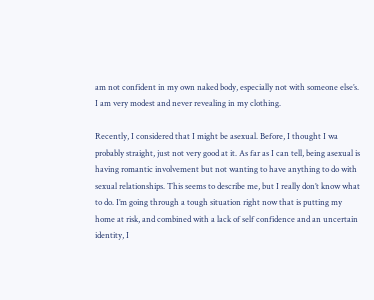am not confident in my own naked body, especially not with someone else’s. I am very modest and never revealing in my clothing.

Recently, I considered that I might be asexual. Before, I thought I wa probably straight, just not very good at it. As far as I can tell, being asexual is having romantic involvement but not wanting to have anything to do with sexual relationships. This seems to describe me, but I really don’t know what to do. I’m going through a tough situation right now that is putting my home at risk, and combined with a lack of self confidence and an uncertain identity, I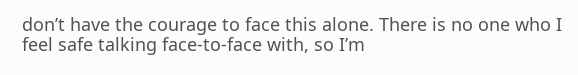don’t have the courage to face this alone. There is no one who I feel safe talking face-to-face with, so I’m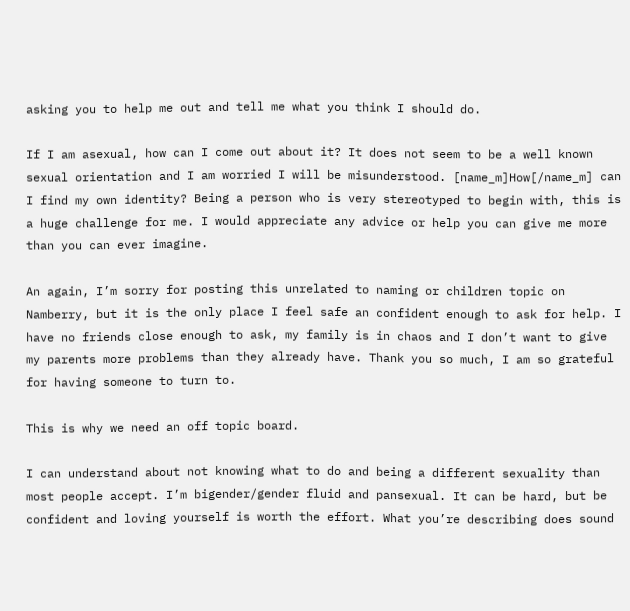asking you to help me out and tell me what you think I should do.

If I am asexual, how can I come out about it? It does not seem to be a well known sexual orientation and I am worried I will be misunderstood. [name_m]How[/name_m] can I find my own identity? Being a person who is very stereotyped to begin with, this is a huge challenge for me. I would appreciate any advice or help you can give me more than you can ever imagine.

An again, I’m sorry for posting this unrelated to naming or children topic on Namberry, but it is the only place I feel safe an confident enough to ask for help. I have no friends close enough to ask, my family is in chaos and I don’t want to give my parents more problems than they already have. Thank you so much, I am so grateful for having someone to turn to.

This is why we need an off topic board.

I can understand about not knowing what to do and being a different sexuality than most people accept. I’m bigender/gender fluid and pansexual. It can be hard, but be confident and loving yourself is worth the effort. What you’re describing does sound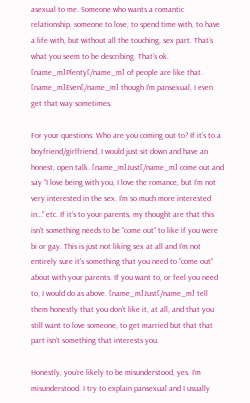asexual to me. Someone who wants a romantic relationship, someone to love, to spend time with, to have a life with, but without all the touching, sex part. That’s what you seem to be describing. That’s ok. [name_m]Plenty[/name_m] of people are like that. [name_m]Even[/name_m] though I’m pansexual, I even get that way sometimes.

For your questions: Who are you coming out to? If it’s to a boyfriend/girlfriend, I would just sit down and have an honest, open talk. [name_m]Just[/name_m] come out and say “I love being with you, I love the romance, but I’m not very interested in the sex. I’m so much more interested in…” etc. If it’s to your parents, my thought are that this isn’t something needs to be “come out” to like if you were bi or gay. This is just not liking sex at all and I’m not entirely sure it’s something that you need to “come out” about with your parents. If you want to, or feel you need to, I would do as above. [name_m]Just[/name_m] tell them honestly that you don’t like it, at all, and that you still want to love someone, to get married but that that part isn’t something that interests you.

Honestly, you’re likely to be misunderstood, yes. I’m misunderstood. I try to explain pansexual and I usually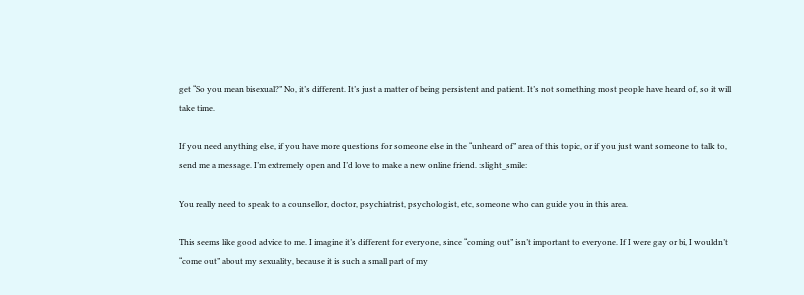get “So you mean bisexual?” No, it’s different. It’s just a matter of being persistent and patient. It’s not something most people have heard of, so it will take time.

If you need anything else, if you have more questions for someone else in the “unheard of” area of this topic, or if you just want someone to talk to, send me a message. I’m extremely open and I’d love to make a new online friend. :slight_smile:

You really need to speak to a counsellor, doctor, psychiatrist, psychologist, etc, someone who can guide you in this area.

This seems like good advice to me. I imagine it’s different for everyone, since “coming out” isn’t important to everyone. If I were gay or bi, I wouldn’t “come out” about my sexuality, because it is such a small part of my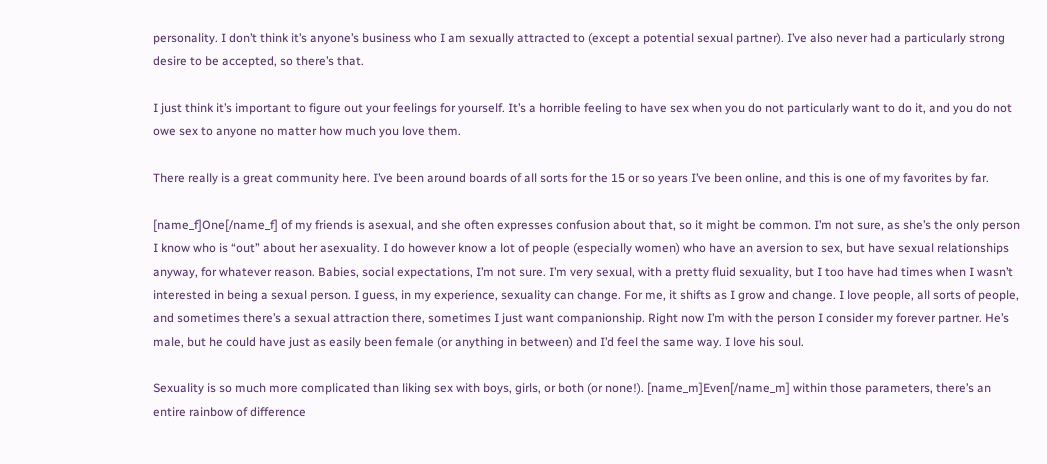personality. I don’t think it’s anyone’s business who I am sexually attracted to (except a potential sexual partner). I’ve also never had a particularly strong desire to be accepted, so there’s that.

I just think it’s important to figure out your feelings for yourself. It’s a horrible feeling to have sex when you do not particularly want to do it, and you do not owe sex to anyone no matter how much you love them.

There really is a great community here. I’ve been around boards of all sorts for the 15 or so years I’ve been online, and this is one of my favorites by far.

[name_f]One[/name_f] of my friends is asexual, and she often expresses confusion about that, so it might be common. I’m not sure, as she’s the only person I know who is “out” about her asexuality. I do however know a lot of people (especially women) who have an aversion to sex, but have sexual relationships anyway, for whatever reason. Babies, social expectations, I’m not sure. I’m very sexual, with a pretty fluid sexuality, but I too have had times when I wasn’t interested in being a sexual person. I guess, in my experience, sexuality can change. For me, it shifts as I grow and change. I love people, all sorts of people, and sometimes there’s a sexual attraction there, sometimes I just want companionship. Right now I’m with the person I consider my forever partner. He’s male, but he could have just as easily been female (or anything in between) and I’d feel the same way. I love his soul.

Sexuality is so much more complicated than liking sex with boys, girls, or both (or none!). [name_m]Even[/name_m] within those parameters, there’s an entire rainbow of difference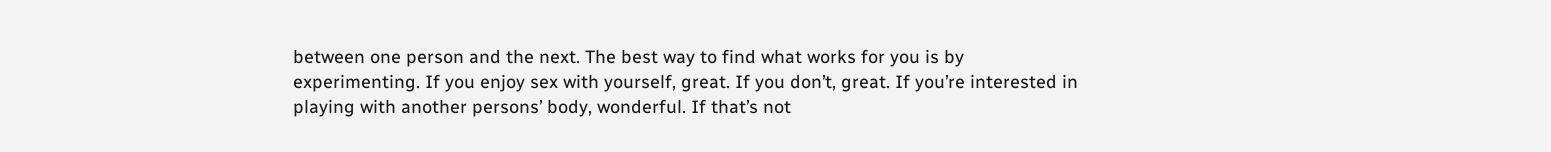between one person and the next. The best way to find what works for you is by experimenting. If you enjoy sex with yourself, great. If you don’t, great. If you’re interested in playing with another persons’ body, wonderful. If that’s not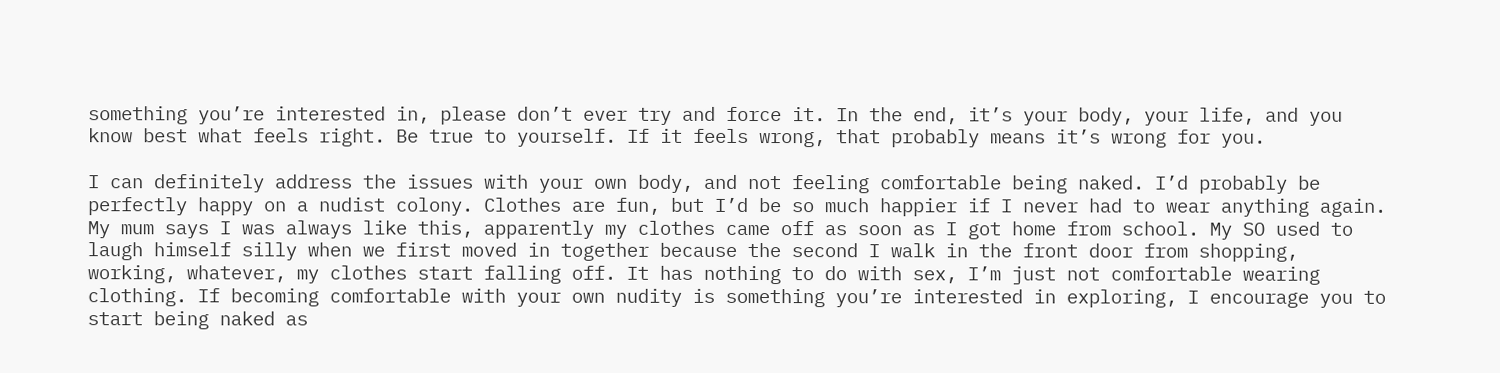something you’re interested in, please don’t ever try and force it. In the end, it’s your body, your life, and you know best what feels right. Be true to yourself. If it feels wrong, that probably means it’s wrong for you.

I can definitely address the issues with your own body, and not feeling comfortable being naked. I’d probably be perfectly happy on a nudist colony. Clothes are fun, but I’d be so much happier if I never had to wear anything again. My mum says I was always like this, apparently my clothes came off as soon as I got home from school. My SO used to laugh himself silly when we first moved in together because the second I walk in the front door from shopping, working, whatever, my clothes start falling off. It has nothing to do with sex, I’m just not comfortable wearing clothing. If becoming comfortable with your own nudity is something you’re interested in exploring, I encourage you to start being naked as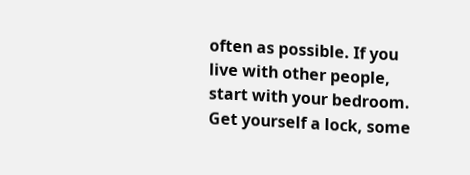often as possible. If you live with other people, start with your bedroom. Get yourself a lock, some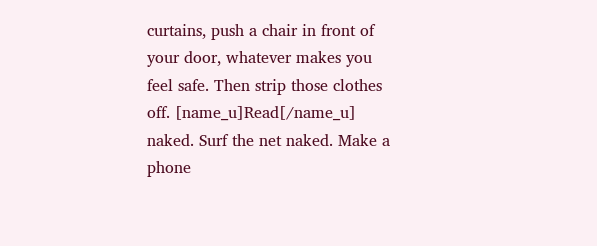curtains, push a chair in front of your door, whatever makes you feel safe. Then strip those clothes off. [name_u]Read[/name_u] naked. Surf the net naked. Make a phone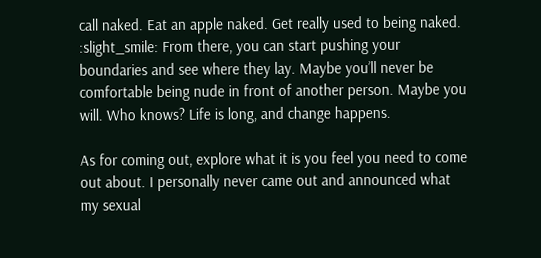call naked. Eat an apple naked. Get really used to being naked. :slight_smile: From there, you can start pushing your boundaries and see where they lay. Maybe you’ll never be comfortable being nude in front of another person. Maybe you will. Who knows? Life is long, and change happens.

As for coming out, explore what it is you feel you need to come out about. I personally never came out and announced what my sexual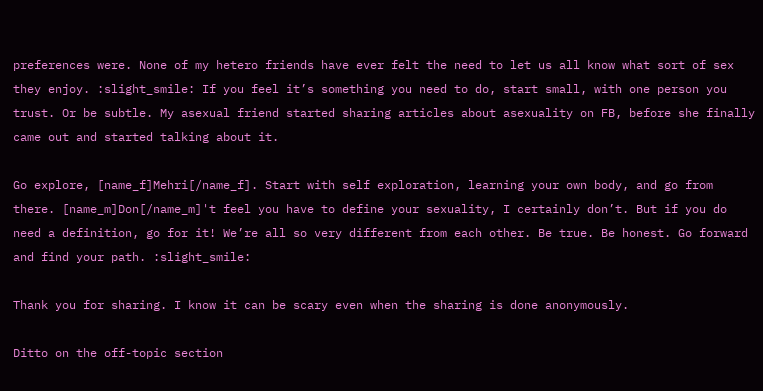preferences were. None of my hetero friends have ever felt the need to let us all know what sort of sex they enjoy. :slight_smile: If you feel it’s something you need to do, start small, with one person you trust. Or be subtle. My asexual friend started sharing articles about asexuality on FB, before she finally came out and started talking about it.

Go explore, [name_f]Mehri[/name_f]. Start with self exploration, learning your own body, and go from there. [name_m]Don[/name_m]'t feel you have to define your sexuality, I certainly don’t. But if you do need a definition, go for it! We’re all so very different from each other. Be true. Be honest. Go forward and find your path. :slight_smile:

Thank you for sharing. I know it can be scary even when the sharing is done anonymously.

Ditto on the off-topic section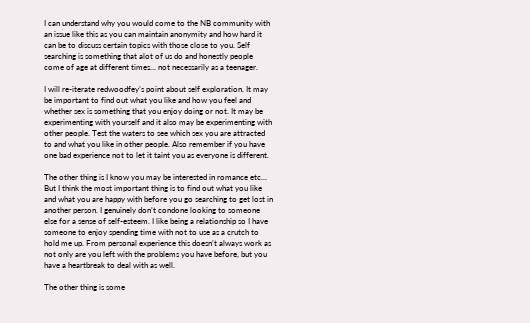I can understand why you would come to the NB community with an issue like this as you can maintain anonymity and how hard it can be to discuss certain topics with those close to you. Self searching is something that alot of us do and honestly people come of age at different times… not necessarily as a teenager.

I will re-iterate redwoodfey’s point about self exploration. It may be important to find out what you like and how you feel and whether sex is something that you enjoy doing or not. It may be experimenting with yourself and it also may be experimenting with other people. Test the waters to see which sex you are attracted to and what you like in other people. Also remember if you have one bad experience not to let it taint you as everyone is different.

The other thing is I know you may be interested in romance etc… But I think the most important thing is to find out what you like and what you are happy with before you go searching to get lost in another person. I genuinely don’t condone looking to someone else for a sense of self-esteem. I like being a relationship so I have someone to enjoy spending time with not to use as a crutch to hold me up. From personal experience this doesn’t always work as not only are you left with the problems you have before, but you have a heartbreak to deal with as well.

The other thing is some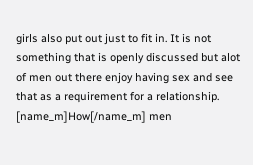girls also put out just to fit in. It is not something that is openly discussed but alot of men out there enjoy having sex and see that as a requirement for a relationship. [name_m]How[/name_m] men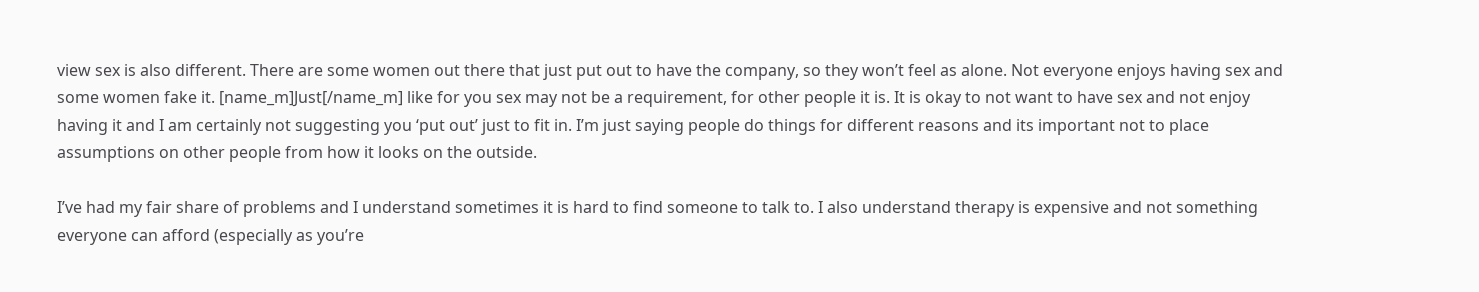view sex is also different. There are some women out there that just put out to have the company, so they won’t feel as alone. Not everyone enjoys having sex and some women fake it. [name_m]Just[/name_m] like for you sex may not be a requirement, for other people it is. It is okay to not want to have sex and not enjoy having it and I am certainly not suggesting you ‘put out’ just to fit in. I’m just saying people do things for different reasons and its important not to place assumptions on other people from how it looks on the outside.

I’ve had my fair share of problems and I understand sometimes it is hard to find someone to talk to. I also understand therapy is expensive and not something everyone can afford (especially as you’re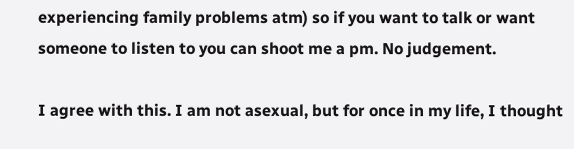experiencing family problems atm) so if you want to talk or want someone to listen to you can shoot me a pm. No judgement.

I agree with this. I am not asexual, but for once in my life, I thought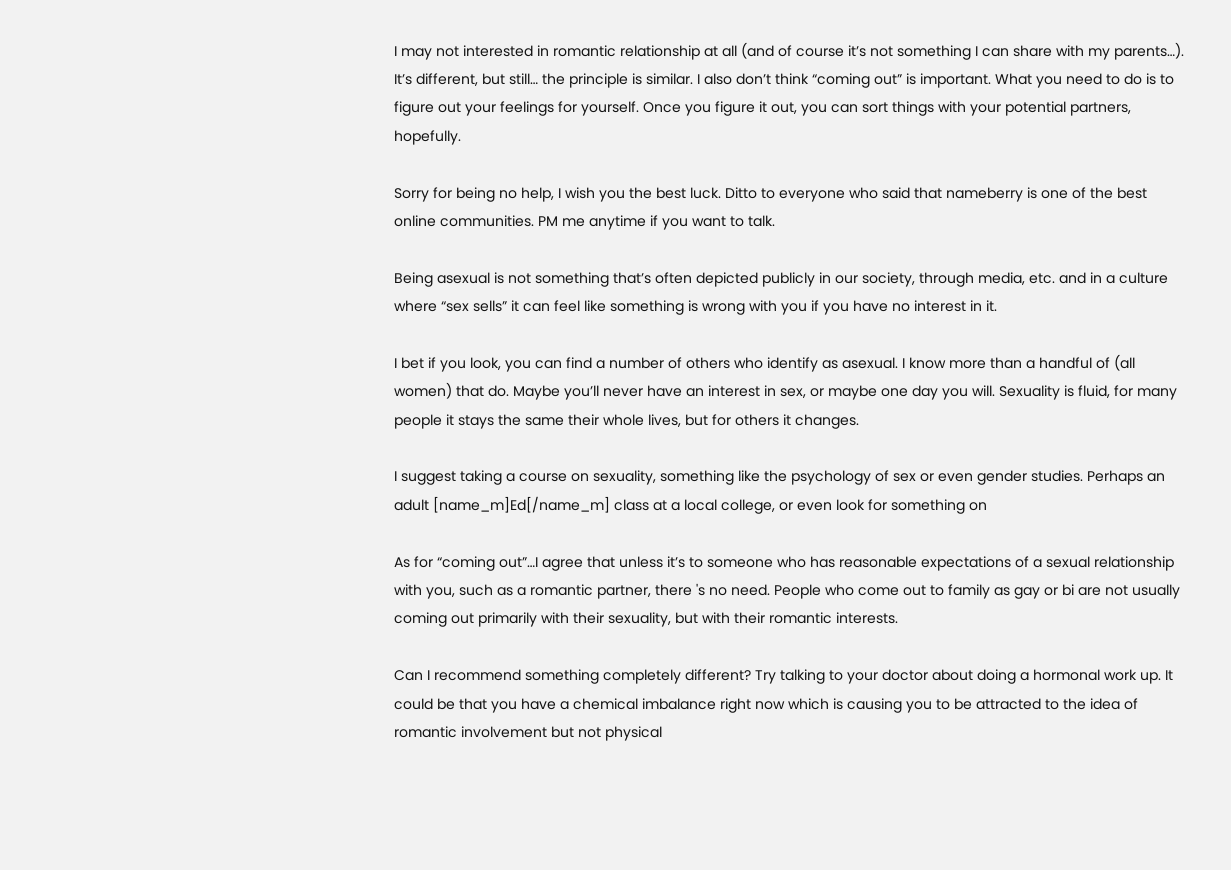I may not interested in romantic relationship at all (and of course it’s not something I can share with my parents…). It’s different, but still… the principle is similar. I also don’t think “coming out” is important. What you need to do is to figure out your feelings for yourself. Once you figure it out, you can sort things with your potential partners, hopefully.

Sorry for being no help, I wish you the best luck. Ditto to everyone who said that nameberry is one of the best online communities. PM me anytime if you want to talk.

Being asexual is not something that’s often depicted publicly in our society, through media, etc. and in a culture where “sex sells” it can feel like something is wrong with you if you have no interest in it.

I bet if you look, you can find a number of others who identify as asexual. I know more than a handful of (all women) that do. Maybe you’ll never have an interest in sex, or maybe one day you will. Sexuality is fluid, for many people it stays the same their whole lives, but for others it changes.

I suggest taking a course on sexuality, something like the psychology of sex or even gender studies. Perhaps an adult [name_m]Ed[/name_m] class at a local college, or even look for something on

As for “coming out”…I agree that unless it’s to someone who has reasonable expectations of a sexual relationship with you, such as a romantic partner, there 's no need. People who come out to family as gay or bi are not usually coming out primarily with their sexuality, but with their romantic interests.

Can I recommend something completely different? Try talking to your doctor about doing a hormonal work up. It could be that you have a chemical imbalance right now which is causing you to be attracted to the idea of romantic involvement but not physical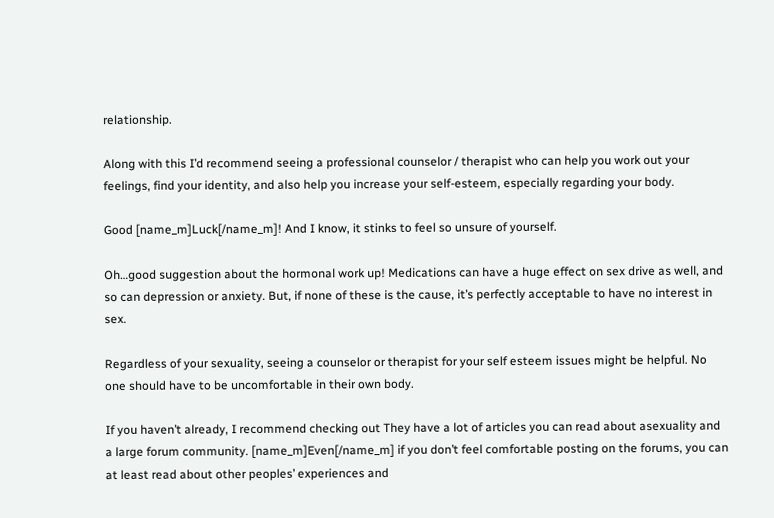relationship.

Along with this I’d recommend seeing a professional counselor / therapist who can help you work out your feelings, find your identity, and also help you increase your self-esteem, especially regarding your body.

Good [name_m]Luck[/name_m]! And I know, it stinks to feel so unsure of yourself.

Oh…good suggestion about the hormonal work up! Medications can have a huge effect on sex drive as well, and so can depression or anxiety. But, if none of these is the cause, it’s perfectly acceptable to have no interest in sex.

Regardless of your sexuality, seeing a counselor or therapist for your self esteem issues might be helpful. No one should have to be uncomfortable in their own body.

If you haven’t already, I recommend checking out They have a lot of articles you can read about asexuality and a large forum community. [name_m]Even[/name_m] if you don’t feel comfortable posting on the forums, you can at least read about other peoples’ experiences and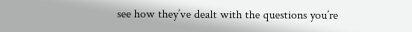see how they’ve dealt with the questions you’re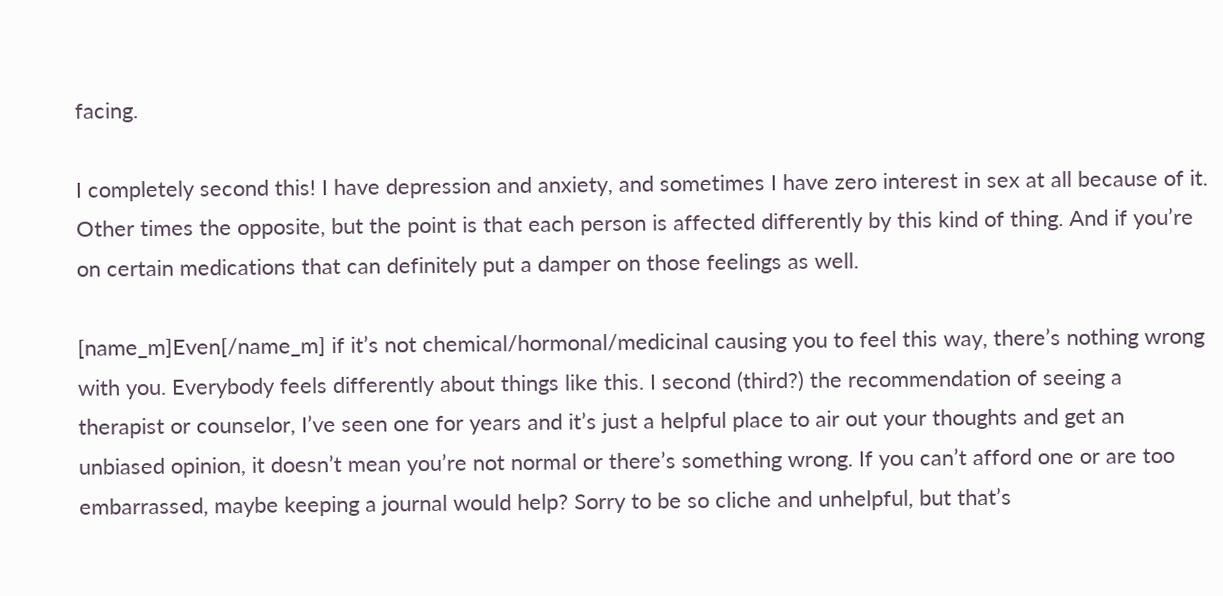facing.

I completely second this! I have depression and anxiety, and sometimes I have zero interest in sex at all because of it. Other times the opposite, but the point is that each person is affected differently by this kind of thing. And if you’re on certain medications that can definitely put a damper on those feelings as well.

[name_m]Even[/name_m] if it’s not chemical/hormonal/medicinal causing you to feel this way, there’s nothing wrong with you. Everybody feels differently about things like this. I second (third?) the recommendation of seeing a therapist or counselor, I’ve seen one for years and it’s just a helpful place to air out your thoughts and get an unbiased opinion, it doesn’t mean you’re not normal or there’s something wrong. If you can’t afford one or are too embarrassed, maybe keeping a journal would help? Sorry to be so cliche and unhelpful, but that’s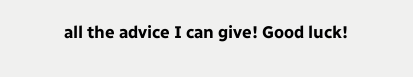all the advice I can give! Good luck!